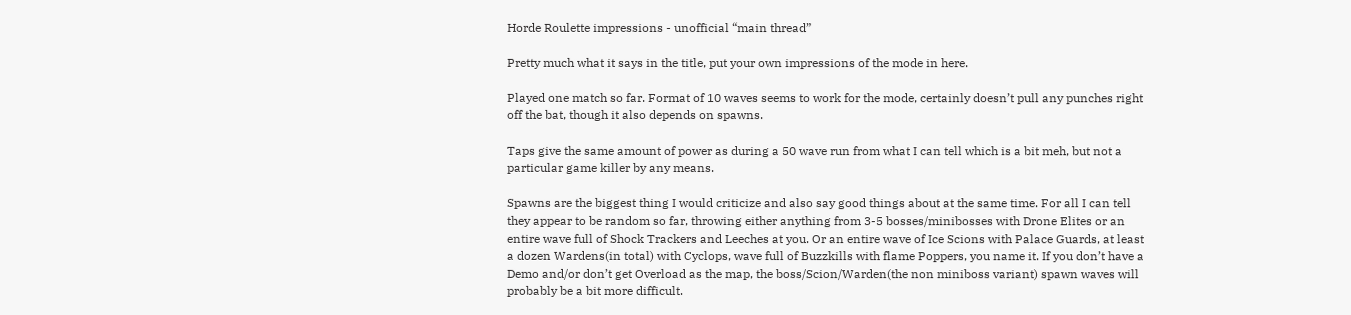Horde Roulette impressions - unofficial “main thread”

Pretty much what it says in the title, put your own impressions of the mode in here.

Played one match so far. Format of 10 waves seems to work for the mode, certainly doesn’t pull any punches right off the bat, though it also depends on spawns.

Taps give the same amount of power as during a 50 wave run from what I can tell which is a bit meh, but not a particular game killer by any means.

Spawns are the biggest thing I would criticize and also say good things about at the same time. For all I can tell they appear to be random so far, throwing either anything from 3-5 bosses/minibosses with Drone Elites or an entire wave full of Shock Trackers and Leeches at you. Or an entire wave of Ice Scions with Palace Guards, at least a dozen Wardens(in total) with Cyclops, wave full of Buzzkills with flame Poppers, you name it. If you don’t have a Demo and/or don’t get Overload as the map, the boss/Scion/Warden(the non miniboss variant) spawn waves will probably be a bit more difficult.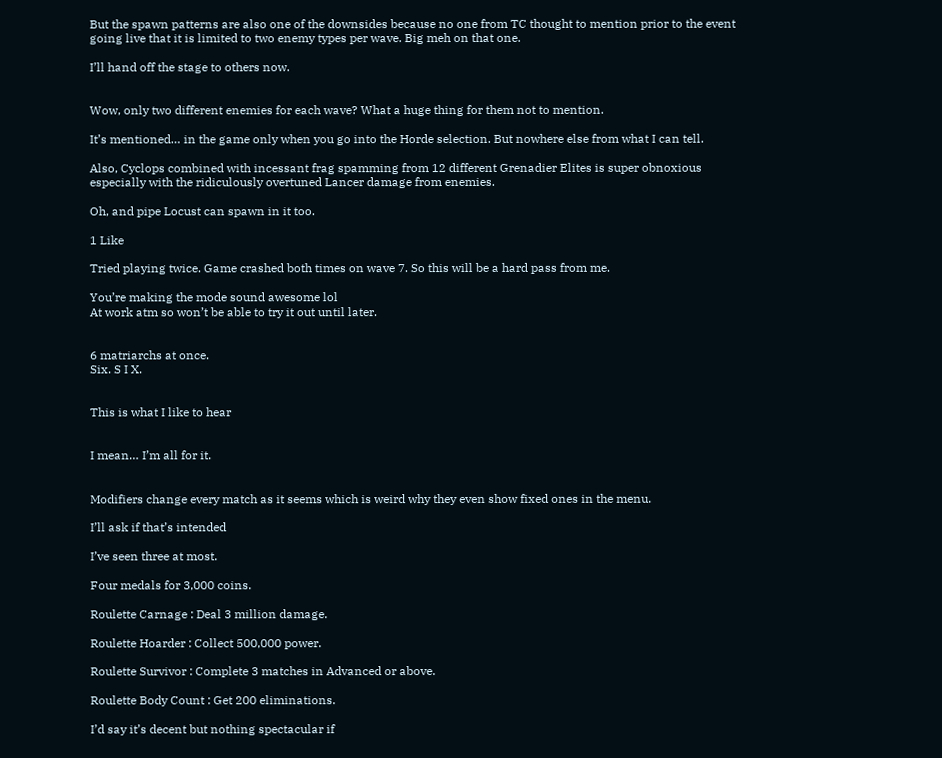But the spawn patterns are also one of the downsides because no one from TC thought to mention prior to the event going live that it is limited to two enemy types per wave. Big meh on that one.

I’ll hand off the stage to others now.


Wow, only two different enemies for each wave? What a huge thing for them not to mention.

It’s mentioned… in the game only when you go into the Horde selection. But nowhere else from what I can tell.

Also, Cyclops combined with incessant frag spamming from 12 different Grenadier Elites is super obnoxious especially with the ridiculously overtuned Lancer damage from enemies.

Oh, and pipe Locust can spawn in it too.

1 Like

Tried playing twice. Game crashed both times on wave 7. So this will be a hard pass from me.

You’re making the mode sound awesome lol
At work atm so won’t be able to try it out until later.


6 matriarchs at once.
Six. S I X.


This is what I like to hear


I mean… I’m all for it.


Modifiers change every match as it seems which is weird why they even show fixed ones in the menu.

I’ll ask if that’s intended

I’ve seen three at most.

Four medals for 3,000 coins.

Roulette Carnage : Deal 3 million damage.

Roulette Hoarder : Collect 500,000 power.

Roulette Survivor : Complete 3 matches in Advanced or above.

Roulette Body Count : Get 200 eliminations.

I’d say it’s decent but nothing spectacular if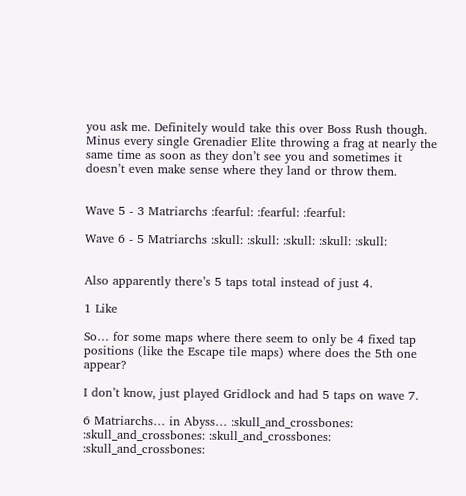you ask me. Definitely would take this over Boss Rush though. Minus every single Grenadier Elite throwing a frag at nearly the same time as soon as they don’t see you and sometimes it doesn’t even make sense where they land or throw them.


Wave 5 - 3 Matriarchs :fearful: :fearful: :fearful:

Wave 6 - 5 Matriarchs :skull: :skull: :skull: :skull: :skull:


Also apparently there’s 5 taps total instead of just 4.

1 Like

So… for some maps where there seem to only be 4 fixed tap positions (like the Escape tile maps) where does the 5th one appear?

I don’t know, just played Gridlock and had 5 taps on wave 7.

6 Matriarchs… in Abyss… :skull_and_crossbones: :skull_and_crossbones: :skull_and_crossbones: :skull_and_crossbones: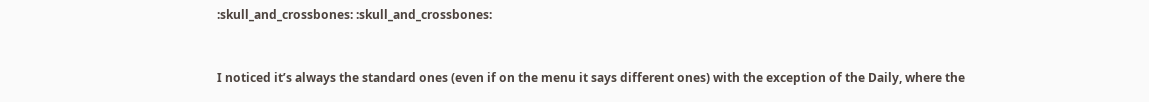:skull_and_crossbones: :skull_and_crossbones:


I noticed it’s always the standard ones (even if on the menu it says different ones) with the exception of the Daily, where the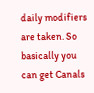daily modifiers are taken. So basically you can get Canals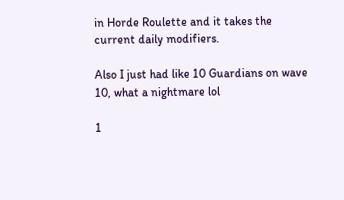in Horde Roulette and it takes the current daily modifiers.

Also I just had like 10 Guardians on wave 10, what a nightmare lol

1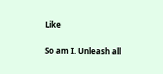Like

So am I. Unleash all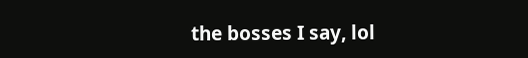the bosses I say, lol